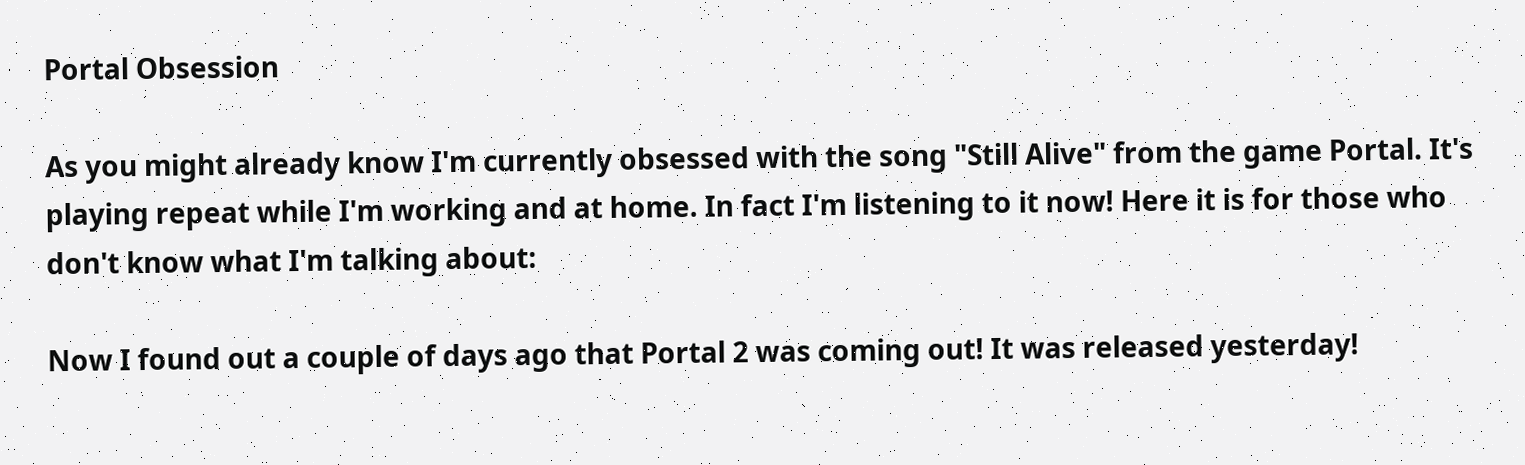Portal Obsession

As you might already know I'm currently obsessed with the song "Still Alive" from the game Portal. It's playing repeat while I'm working and at home. In fact I'm listening to it now! Here it is for those who don't know what I'm talking about:

Now I found out a couple of days ago that Portal 2 was coming out! It was released yesterday!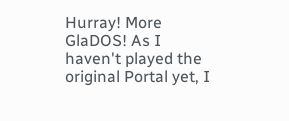Hurray! More GlaDOS! As I haven't played the original Portal yet, I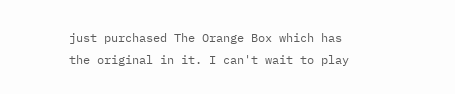just purchased The Orange Box which has the original in it. I can't wait to play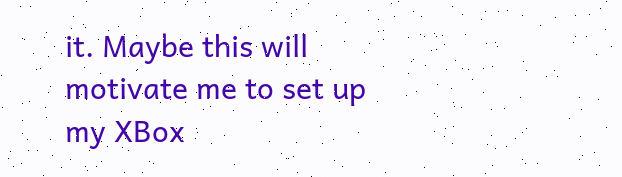it. Maybe this will motivate me to set up my XBox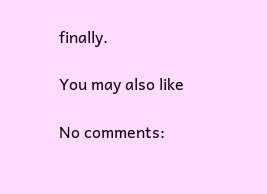finally.

You may also like

No comments: